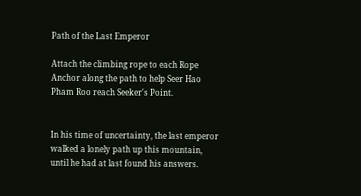Path of the Last Emperor

Attach the climbing rope to each Rope Anchor along the path to help Seer Hao Pham Roo reach Seeker's Point.


In his time of uncertainty, the last emperor walked a lonely path up this mountain, until he had at last found his answers.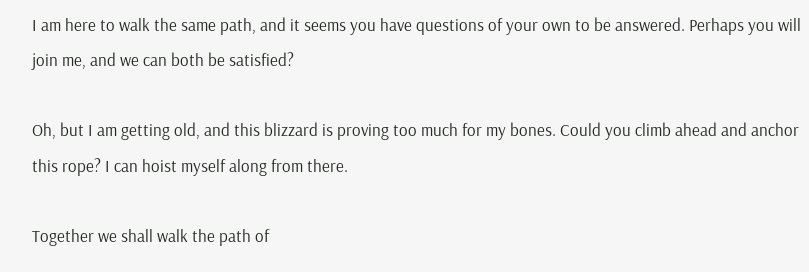I am here to walk the same path, and it seems you have questions of your own to be answered. Perhaps you will join me, and we can both be satisfied?

Oh, but I am getting old, and this blizzard is proving too much for my bones. Could you climb ahead and anchor this rope? I can hoist myself along from there.

Together we shall walk the path of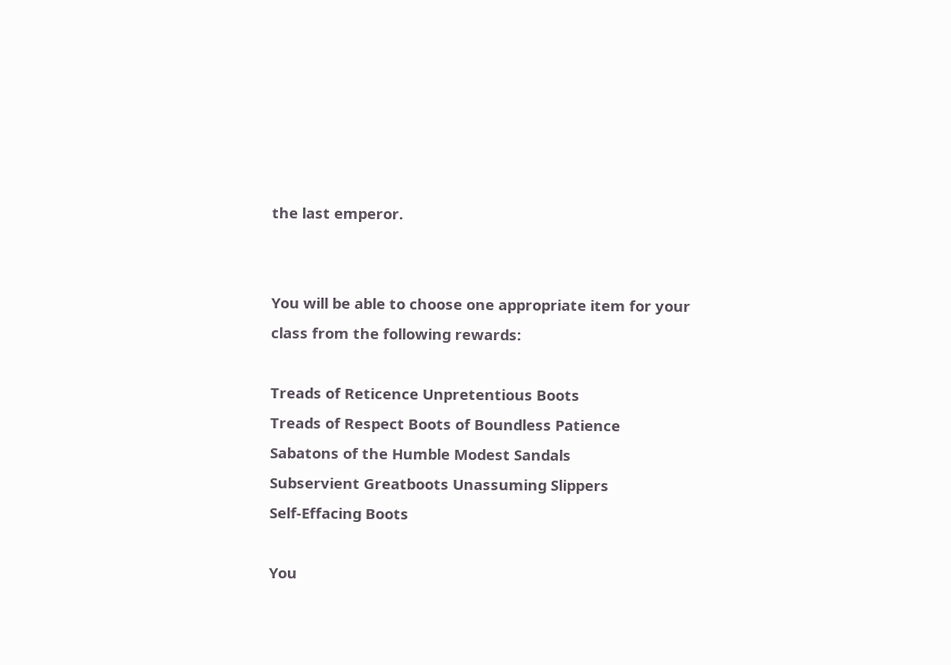the last emperor.


You will be able to choose one appropriate item for your class from the following rewards:

Treads of Reticence Unpretentious Boots
Treads of Respect Boots of Boundless Patience
Sabatons of the Humble Modest Sandals
Subservient Greatboots Unassuming Slippers
Self-Effacing Boots

You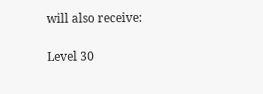will also receive:

Level 30